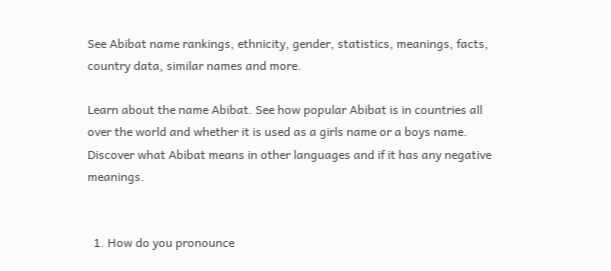See Abibat name rankings, ethnicity, gender, statistics, meanings, facts, country data, similar names and more.

Learn about the name Abibat. See how popular Abibat is in countries all over the world and whether it is used as a girls name or a boys name. Discover what Abibat means in other languages and if it has any negative meanings.


  1. How do you pronounce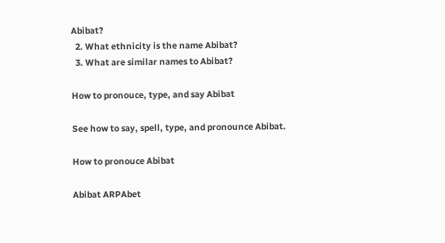Abibat?
  2. What ethnicity is the name Abibat?
  3. What are similar names to Abibat?

How to pronouce, type, and say Abibat

See how to say, spell, type, and pronounce Abibat.

How to pronouce Abibat

Abibat ARPAbet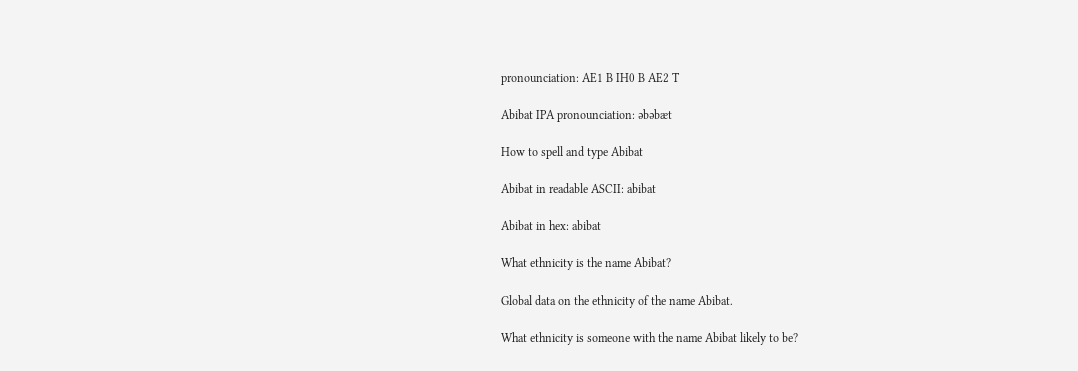pronounciation: AE1 B IH0 B AE2 T

Abibat IPA pronounciation: əbəbæt

How to spell and type Abibat

Abibat in readable ASCII: abibat

Abibat in hex: abibat

What ethnicity is the name Abibat?

Global data on the ethnicity of the name Abibat.

What ethnicity is someone with the name Abibat likely to be?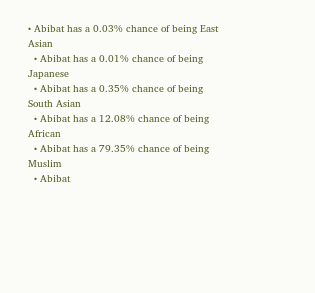• Abibat has a 0.03% chance of being East Asian
  • Abibat has a 0.01% chance of being Japanese
  • Abibat has a 0.35% chance of being South Asian
  • Abibat has a 12.08% chance of being African
  • Abibat has a 79.35% chance of being Muslim
  • Abibat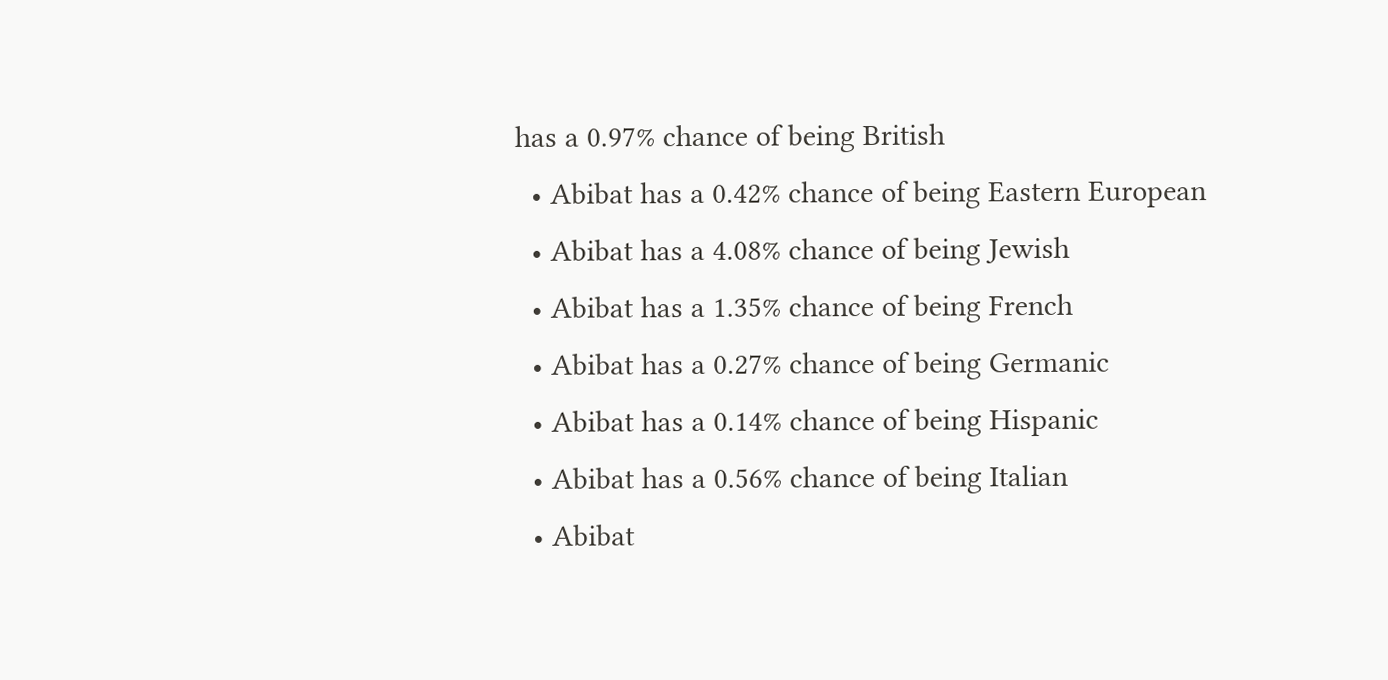has a 0.97% chance of being British
  • Abibat has a 0.42% chance of being Eastern European
  • Abibat has a 4.08% chance of being Jewish
  • Abibat has a 1.35% chance of being French
  • Abibat has a 0.27% chance of being Germanic
  • Abibat has a 0.14% chance of being Hispanic
  • Abibat has a 0.56% chance of being Italian
  • Abibat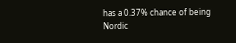has a 0.37% chance of being Nordic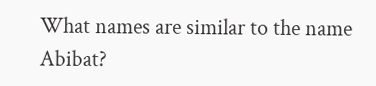What names are similar to the name Abibat?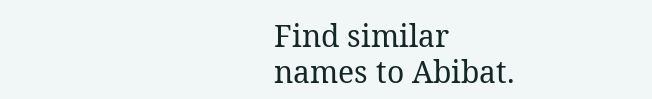Find similar names to Abibat.